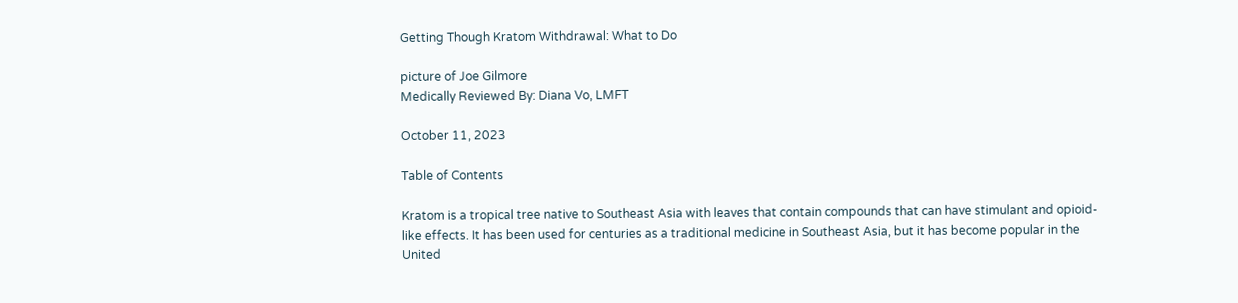Getting Though Kratom Withdrawal: What to Do

picture of Joe Gilmore
Medically Reviewed By: Diana Vo, LMFT

October 11, 2023

Table of Contents

Kratom is a tropical tree native to Southeast Asia with leaves that contain compounds that can have stimulant and opioid-like effects. It has been used for centuries as a traditional medicine in Southeast Asia, but it has become popular in the United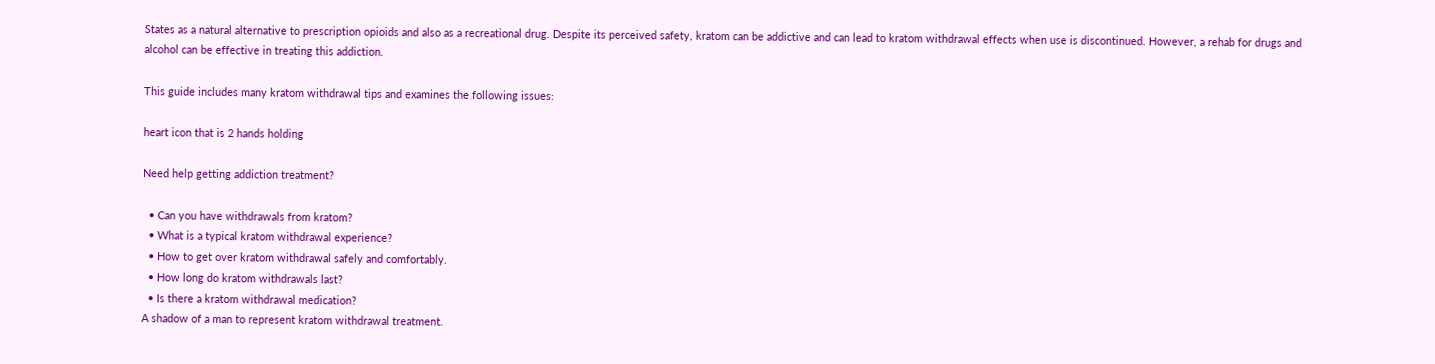States as a natural alternative to prescription opioids and also as a recreational drug. Despite its perceived safety, kratom can be addictive and can lead to kratom withdrawal effects when use is discontinued. However, a rehab for drugs and alcohol can be effective in treating this addiction.

This guide includes many kratom withdrawal tips and examines the following issues:

heart icon that is 2 hands holding

Need help getting addiction treatment?

  • Can you have withdrawals from kratom?
  • What is a typical kratom withdrawal experience?
  • How to get over kratom withdrawal safely and comfortably.
  • How long do kratom withdrawals last?
  • Is there a kratom withdrawal medication?
A shadow of a man to represent kratom withdrawal treatment.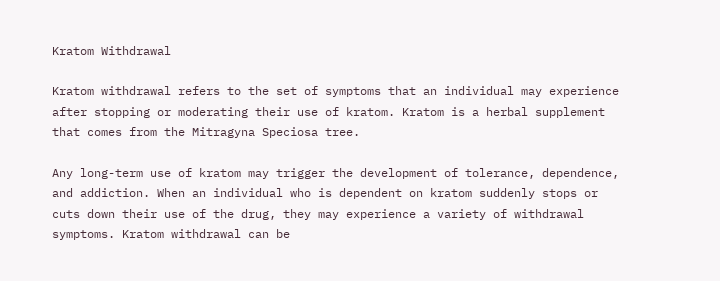Kratom Withdrawal

Kratom withdrawal refers to the set of symptoms that an individual may experience after stopping or moderating their use of kratom. Kratom is a herbal supplement that comes from the Mitragyna Speciosa tree.

Any long-term use of kratom may trigger the development of tolerance, dependence, and addiction. When an individual who is dependent on kratom suddenly stops or cuts down their use of the drug, they may experience a variety of withdrawal symptoms. Kratom withdrawal can be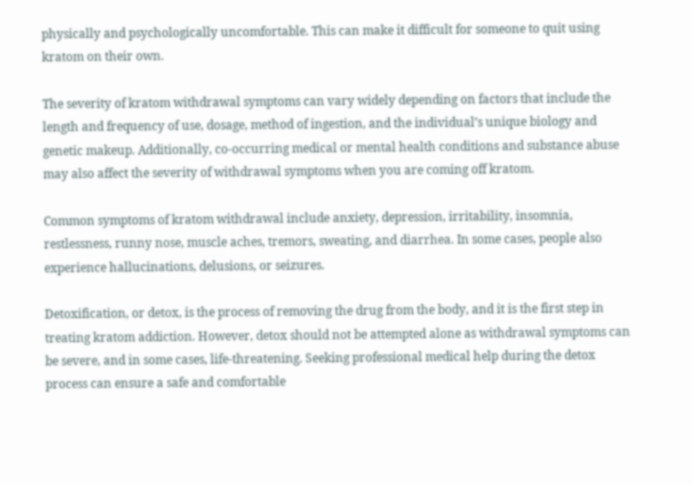physically and psychologically uncomfortable. This can make it difficult for someone to quit using kratom on their own.

The severity of kratom withdrawal symptoms can vary widely depending on factors that include the length and frequency of use, dosage, method of ingestion, and the individual’s unique biology and genetic makeup. Additionally, co-occurring medical or mental health conditions and substance abuse may also affect the severity of withdrawal symptoms when you are coming off kratom.

Common symptoms of kratom withdrawal include anxiety, depression, irritability, insomnia, restlessness, runny nose, muscle aches, tremors, sweating, and diarrhea. In some cases, people also experience hallucinations, delusions, or seizures.

Detoxification, or detox, is the process of removing the drug from the body, and it is the first step in treating kratom addiction. However, detox should not be attempted alone as withdrawal symptoms can be severe, and in some cases, life-threatening. Seeking professional medical help during the detox process can ensure a safe and comfortable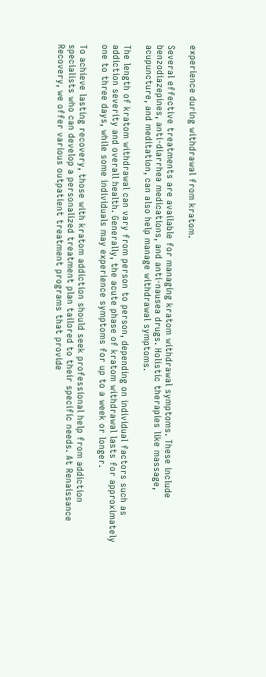experience during withdrawal from kratom.

Several effective treatments are available for managing kratom withdrawal symptoms. These include benzodiazepines, anti-diarrhea medications, and anti-nausea drugs. Holistic therapies like massage, acupuncture, and meditation, can also help manage withdrawal symptoms.

The length of kratom withdrawal can vary from person to person, depending on individual factors such as addiction severity and overall health. Generally, the acute phase of kratom withdrawal lasts for approximately one to three days, while some individuals may experience symptoms for up to a week or longer.

To achieve lasting recovery, those with kratom addiction should seek professional help from addiction specialists who can develop a personalized treatment plan tailored to their specific needs. At Renaissance Recovery, we offer various outpatient treatment programs that provide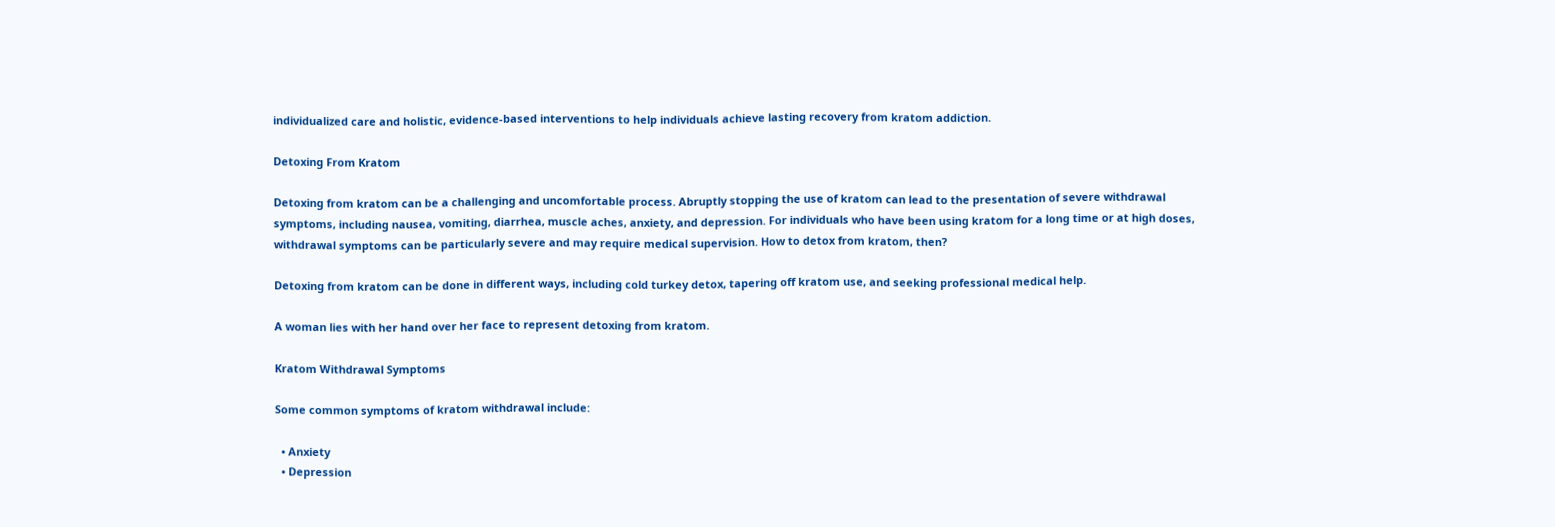individualized care and holistic, evidence-based interventions to help individuals achieve lasting recovery from kratom addiction.

Detoxing From Kratom

Detoxing from kratom can be a challenging and uncomfortable process. Abruptly stopping the use of kratom can lead to the presentation of severe withdrawal symptoms, including nausea, vomiting, diarrhea, muscle aches, anxiety, and depression. For individuals who have been using kratom for a long time or at high doses, withdrawal symptoms can be particularly severe and may require medical supervision. How to detox from kratom, then?

Detoxing from kratom can be done in different ways, including cold turkey detox, tapering off kratom use, and seeking professional medical help.

A woman lies with her hand over her face to represent detoxing from kratom.

Kratom Withdrawal Symptoms

Some common symptoms of kratom withdrawal include:

  • Anxiety
  • Depression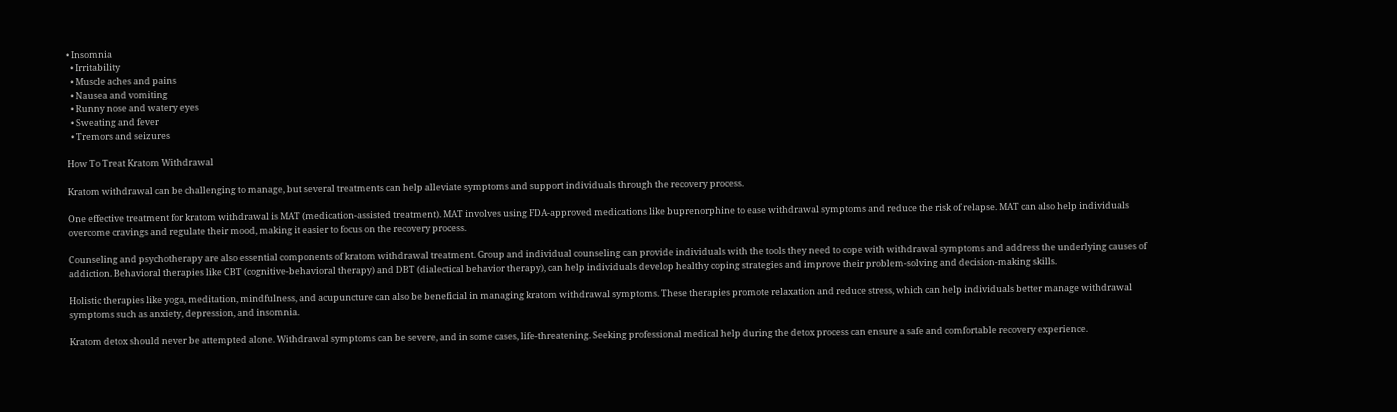• Insomnia
  • Irritability
  • Muscle aches and pains
  • Nausea and vomiting
  • Runny nose and watery eyes
  • Sweating and fever
  • Tremors and seizures

How To Treat Kratom Withdrawal

Kratom withdrawal can be challenging to manage, but several treatments can help alleviate symptoms and support individuals through the recovery process.

One effective treatment for kratom withdrawal is MAT (medication-assisted treatment). MAT involves using FDA-approved medications like buprenorphine to ease withdrawal symptoms and reduce the risk of relapse. MAT can also help individuals overcome cravings and regulate their mood, making it easier to focus on the recovery process.

Counseling and psychotherapy are also essential components of kratom withdrawal treatment. Group and individual counseling can provide individuals with the tools they need to cope with withdrawal symptoms and address the underlying causes of addiction. Behavioral therapies like CBT (cognitive-behavioral therapy) and DBT (dialectical behavior therapy), can help individuals develop healthy coping strategies and improve their problem-solving and decision-making skills.

Holistic therapies like yoga, meditation, mindfulness, and acupuncture can also be beneficial in managing kratom withdrawal symptoms. These therapies promote relaxation and reduce stress, which can help individuals better manage withdrawal symptoms such as anxiety, depression, and insomnia.

Kratom detox should never be attempted alone. Withdrawal symptoms can be severe, and in some cases, life-threatening. Seeking professional medical help during the detox process can ensure a safe and comfortable recovery experience.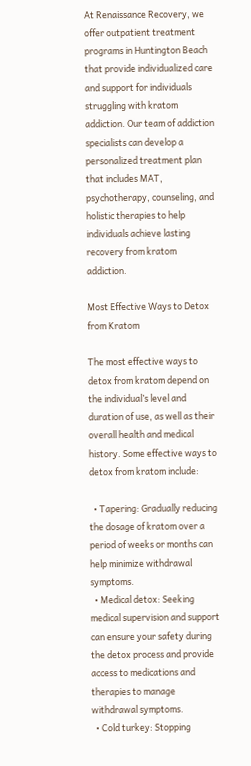At Renaissance Recovery, we offer outpatient treatment programs in Huntington Beach that provide individualized care and support for individuals struggling with kratom addiction. Our team of addiction specialists can develop a personalized treatment plan that includes MAT, psychotherapy, counseling, and holistic therapies to help individuals achieve lasting recovery from kratom addiction.

Most Effective Ways to Detox from Kratom

The most effective ways to detox from kratom depend on the individual’s level and duration of use, as well as their overall health and medical history. Some effective ways to detox from kratom include:

  • Tapering: Gradually reducing the dosage of kratom over a period of weeks or months can help minimize withdrawal symptoms.
  • Medical detox: Seeking medical supervision and support can ensure your safety during the detox process and provide access to medications and therapies to manage withdrawal symptoms.
  • Cold turkey: Stopping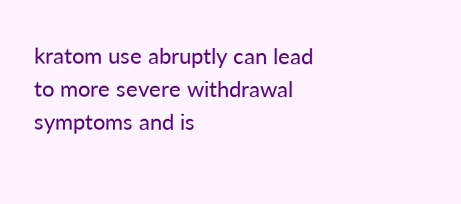kratom use abruptly can lead to more severe withdrawal symptoms and is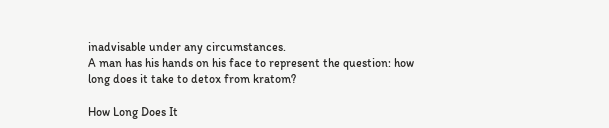inadvisable under any circumstances.
A man has his hands on his face to represent the question: how long does it take to detox from kratom?

How Long Does It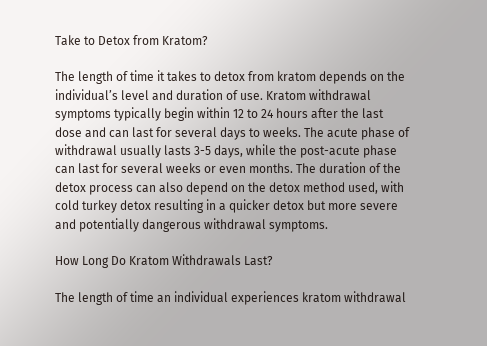Take to Detox from Kratom?

The length of time it takes to detox from kratom depends on the individual’s level and duration of use. Kratom withdrawal symptoms typically begin within 12 to 24 hours after the last dose and can last for several days to weeks. The acute phase of withdrawal usually lasts 3-5 days, while the post-acute phase can last for several weeks or even months. The duration of the detox process can also depend on the detox method used, with cold turkey detox resulting in a quicker detox but more severe and potentially dangerous withdrawal symptoms.

How Long Do Kratom Withdrawals Last?

The length of time an individual experiences kratom withdrawal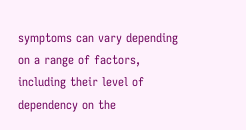symptoms can vary depending on a range of factors, including their level of dependency on the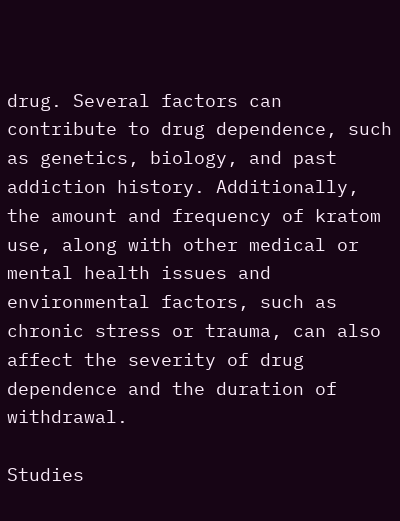drug. Several factors can contribute to drug dependence, such as genetics, biology, and past addiction history. Additionally, the amount and frequency of kratom use, along with other medical or mental health issues and environmental factors, such as chronic stress or trauma, can also affect the severity of drug dependence and the duration of withdrawal.

Studies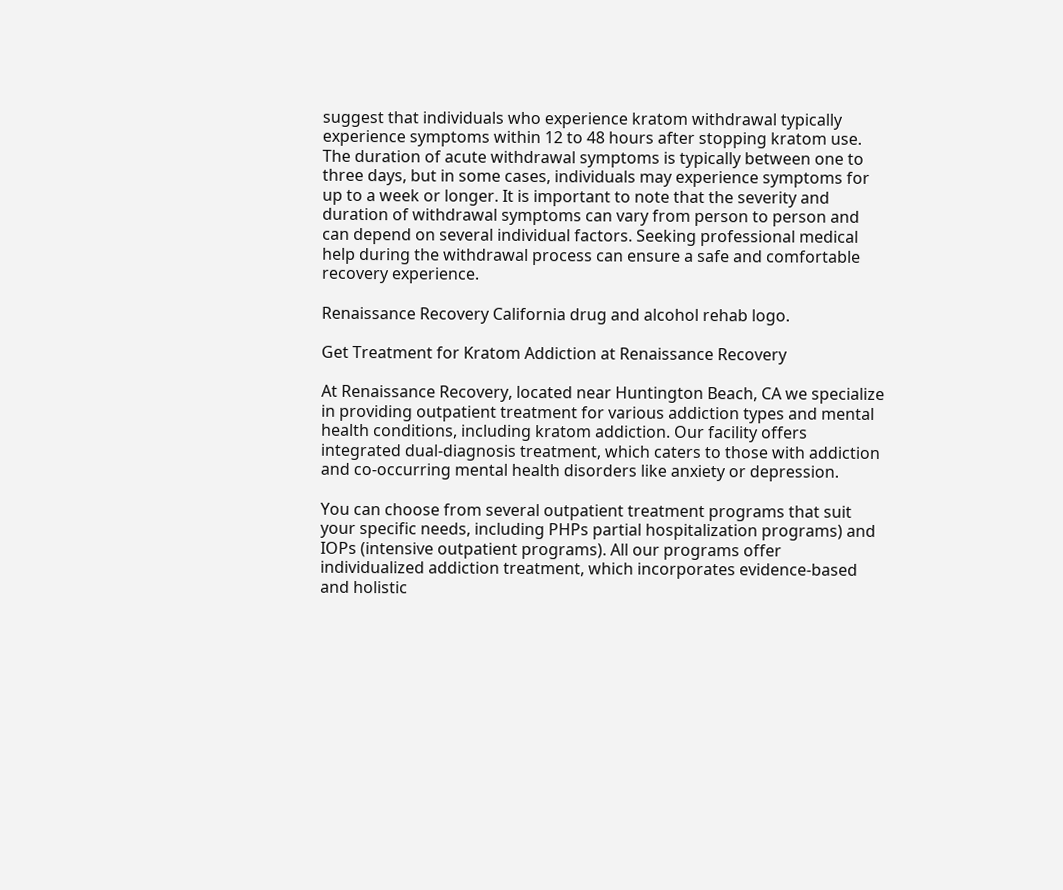suggest that individuals who experience kratom withdrawal typically experience symptoms within 12 to 48 hours after stopping kratom use. The duration of acute withdrawal symptoms is typically between one to three days, but in some cases, individuals may experience symptoms for up to a week or longer. It is important to note that the severity and duration of withdrawal symptoms can vary from person to person and can depend on several individual factors. Seeking professional medical help during the withdrawal process can ensure a safe and comfortable recovery experience.

Renaissance Recovery California drug and alcohol rehab logo.

Get Treatment for Kratom Addiction at Renaissance Recovery

At Renaissance Recovery, located near Huntington Beach, CA we specialize in providing outpatient treatment for various addiction types and mental health conditions, including kratom addiction. Our facility offers integrated dual-diagnosis treatment, which caters to those with addiction and co-occurring mental health disorders like anxiety or depression.

You can choose from several outpatient treatment programs that suit your specific needs, including PHPs partial hospitalization programs) and IOPs (intensive outpatient programs). All our programs offer individualized addiction treatment, which incorporates evidence-based and holistic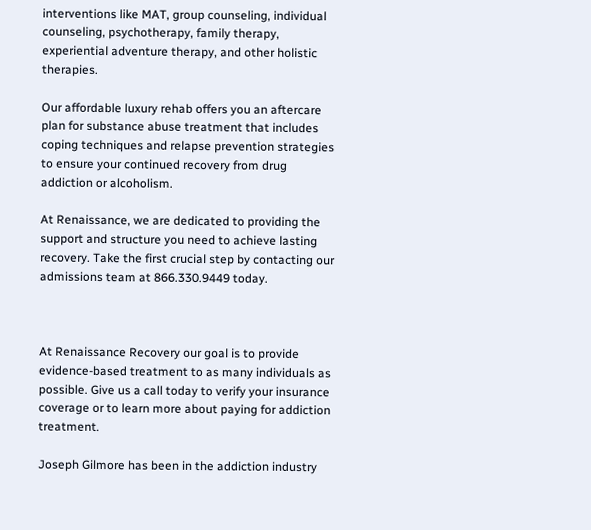interventions like MAT, group counseling, individual counseling, psychotherapy, family therapy, experiential adventure therapy, and other holistic therapies.

Our affordable luxury rehab offers you an aftercare plan for substance abuse treatment that includes coping techniques and relapse prevention strategies to ensure your continued recovery from drug addiction or alcoholism.

At Renaissance, we are dedicated to providing the support and structure you need to achieve lasting recovery. Take the first crucial step by contacting our admissions team at 866.330.9449 today.



At Renaissance Recovery our goal is to provide evidence-based treatment to as many individuals as possible. Give us a call today to verify your insurance coverage or to learn more about paying for addiction treatment.

Joseph Gilmore has been in the addiction industry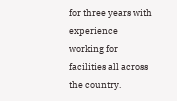for three years with experience working for facilities all across the country.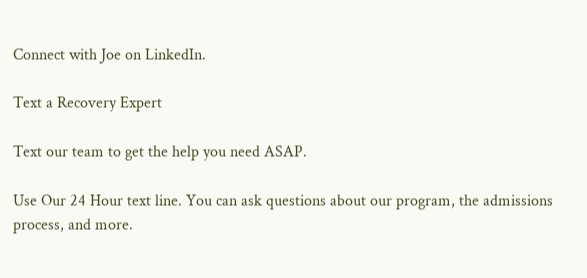Connect with Joe on LinkedIn.

Text a Recovery Expert

Text our team to get the help you need ASAP.

Use Our 24 Hour text line. You can ask questions about our program, the admissions process, and more.